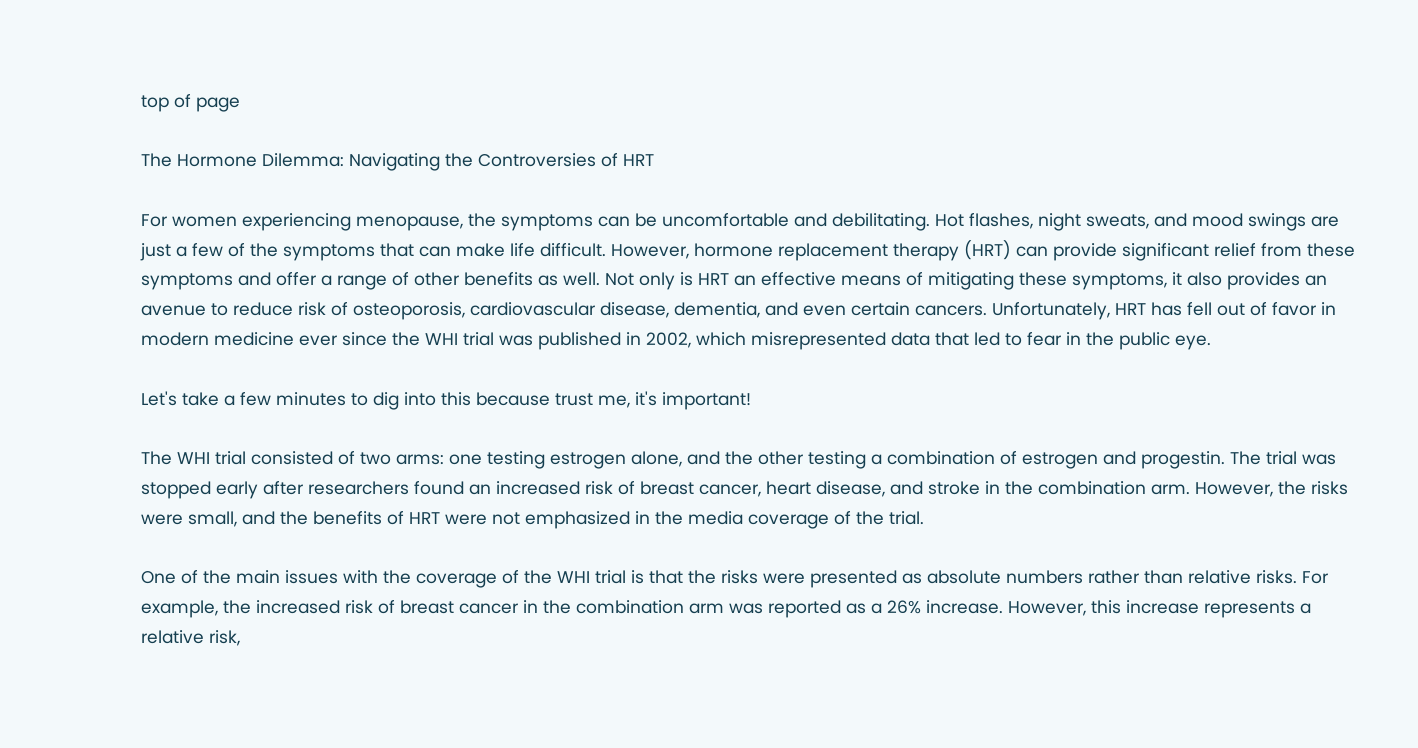top of page

The Hormone Dilemma: Navigating the Controversies of HRT

For women experiencing menopause, the symptoms can be uncomfortable and debilitating. Hot flashes, night sweats, and mood swings are just a few of the symptoms that can make life difficult. However, hormone replacement therapy (HRT) can provide significant relief from these symptoms and offer a range of other benefits as well. Not only is HRT an effective means of mitigating these symptoms, it also provides an avenue to reduce risk of osteoporosis, cardiovascular disease, dementia, and even certain cancers. Unfortunately, HRT has fell out of favor in modern medicine ever since the WHI trial was published in 2002, which misrepresented data that led to fear in the public eye.

Let's take a few minutes to dig into this because trust me, it's important!

The WHI trial consisted of two arms: one testing estrogen alone, and the other testing a combination of estrogen and progestin. The trial was stopped early after researchers found an increased risk of breast cancer, heart disease, and stroke in the combination arm. However, the risks were small, and the benefits of HRT were not emphasized in the media coverage of the trial.

One of the main issues with the coverage of the WHI trial is that the risks were presented as absolute numbers rather than relative risks. For example, the increased risk of breast cancer in the combination arm was reported as a 26% increase. However, this increase represents a relative risk,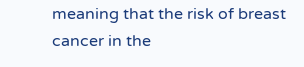meaning that the risk of breast cancer in the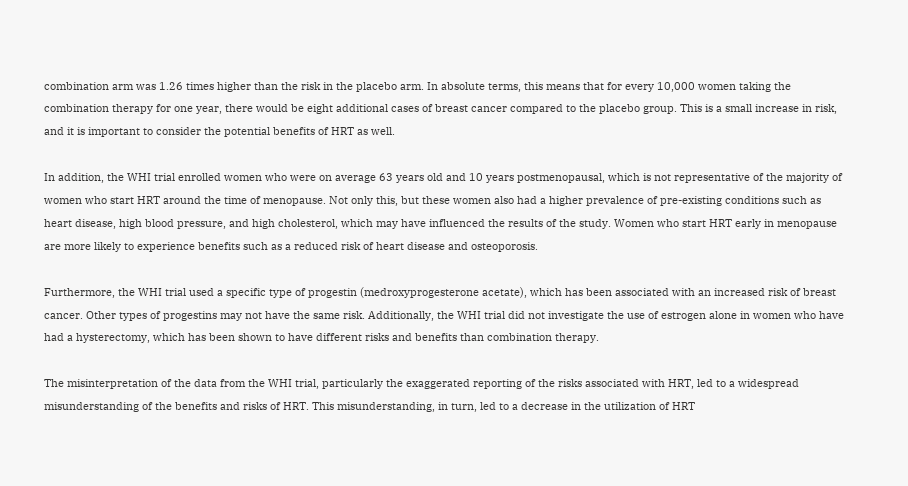combination arm was 1.26 times higher than the risk in the placebo arm. In absolute terms, this means that for every 10,000 women taking the combination therapy for one year, there would be eight additional cases of breast cancer compared to the placebo group. This is a small increase in risk, and it is important to consider the potential benefits of HRT as well.

In addition, the WHI trial enrolled women who were on average 63 years old and 10 years postmenopausal, which is not representative of the majority of women who start HRT around the time of menopause. Not only this, but these women also had a higher prevalence of pre-existing conditions such as heart disease, high blood pressure, and high cholesterol, which may have influenced the results of the study. Women who start HRT early in menopause are more likely to experience benefits such as a reduced risk of heart disease and osteoporosis.

Furthermore, the WHI trial used a specific type of progestin (medroxyprogesterone acetate), which has been associated with an increased risk of breast cancer. Other types of progestins may not have the same risk. Additionally, the WHI trial did not investigate the use of estrogen alone in women who have had a hysterectomy, which has been shown to have different risks and benefits than combination therapy.

The misinterpretation of the data from the WHI trial, particularly the exaggerated reporting of the risks associated with HRT, led to a widespread misunderstanding of the benefits and risks of HRT. This misunderstanding, in turn, led to a decrease in the utilization of HRT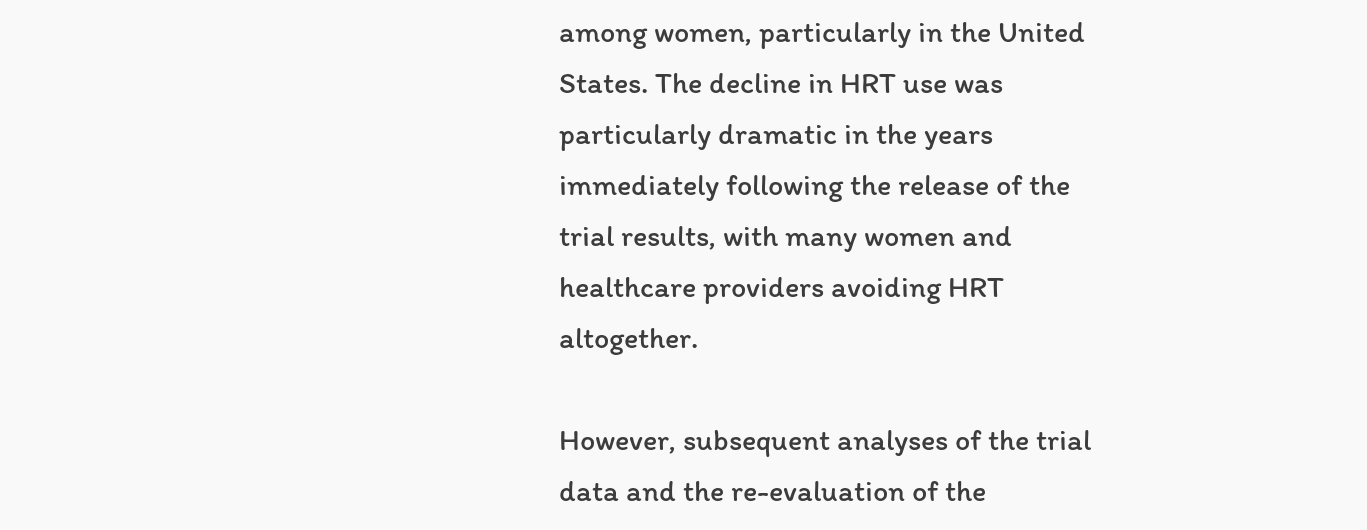among women, particularly in the United States. The decline in HRT use was particularly dramatic in the years immediately following the release of the trial results, with many women and healthcare providers avoiding HRT altogether.

However, subsequent analyses of the trial data and the re-evaluation of the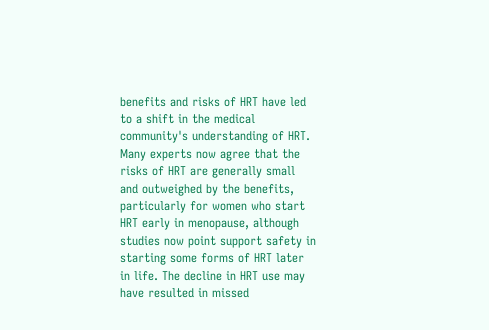benefits and risks of HRT have led to a shift in the medical community's understanding of HRT. Many experts now agree that the risks of HRT are generally small and outweighed by the benefits, particularly for women who start HRT early in menopause, although studies now point support safety in starting some forms of HRT later in life. The decline in HRT use may have resulted in missed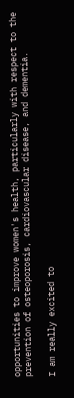opportunities to improve women's health, particularly with respect to the prevention of osteoporosis, cardiovascular disease, and dementia.

I am really excited to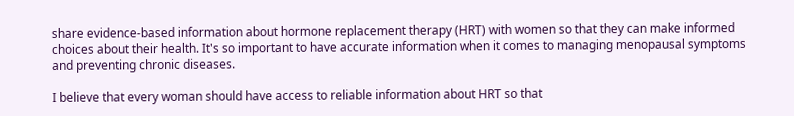share evidence-based information about hormone replacement therapy (HRT) with women so that they can make informed choices about their health. It's so important to have accurate information when it comes to managing menopausal symptoms and preventing chronic diseases.

I believe that every woman should have access to reliable information about HRT so that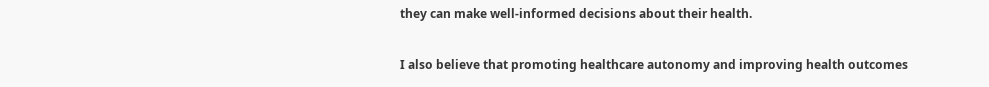they can make well-informed decisions about their health.

I also believe that promoting healthcare autonomy and improving health outcomes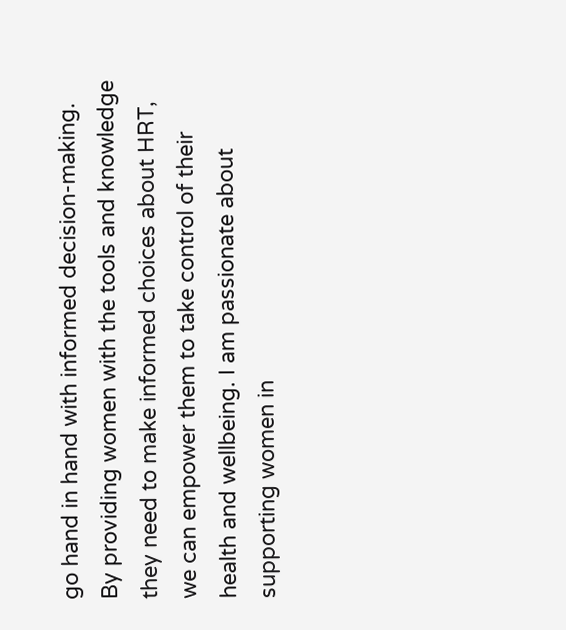go hand in hand with informed decision-making. By providing women with the tools and knowledge they need to make informed choices about HRT, we can empower them to take control of their health and wellbeing. I am passionate about supporting women in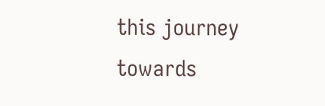this journey towards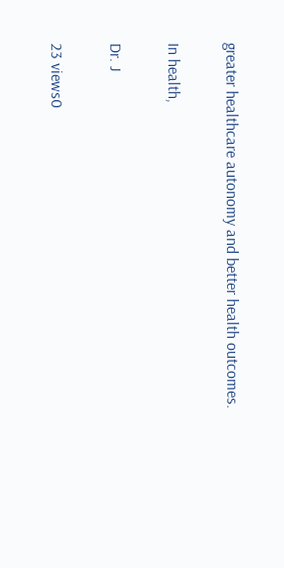greater healthcare autonomy and better health outcomes.

In health,

Dr. J

23 views0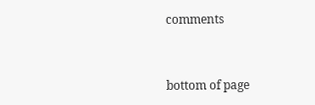comments


bottom of page